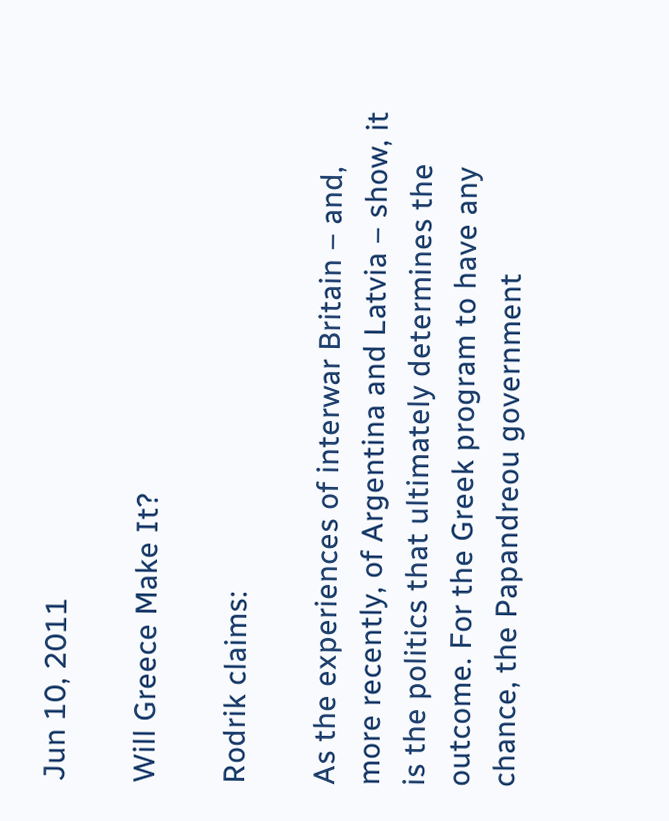Jun 10, 2011

Will Greece Make It?

Rodrik claims:

As the experiences of interwar Britain – and, more recently, of Argentina and Latvia – show, it is the politics that ultimately determines the outcome. For the Greek program to have any chance, the Papandreou government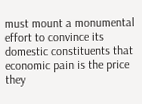must mount a monumental effort to convince its domestic constituents that economic pain is the price they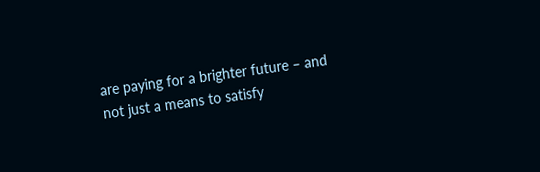are paying for a brighter future – and not just a means to satisfy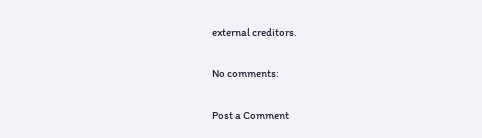external creditors.

No comments:

Post a Comment